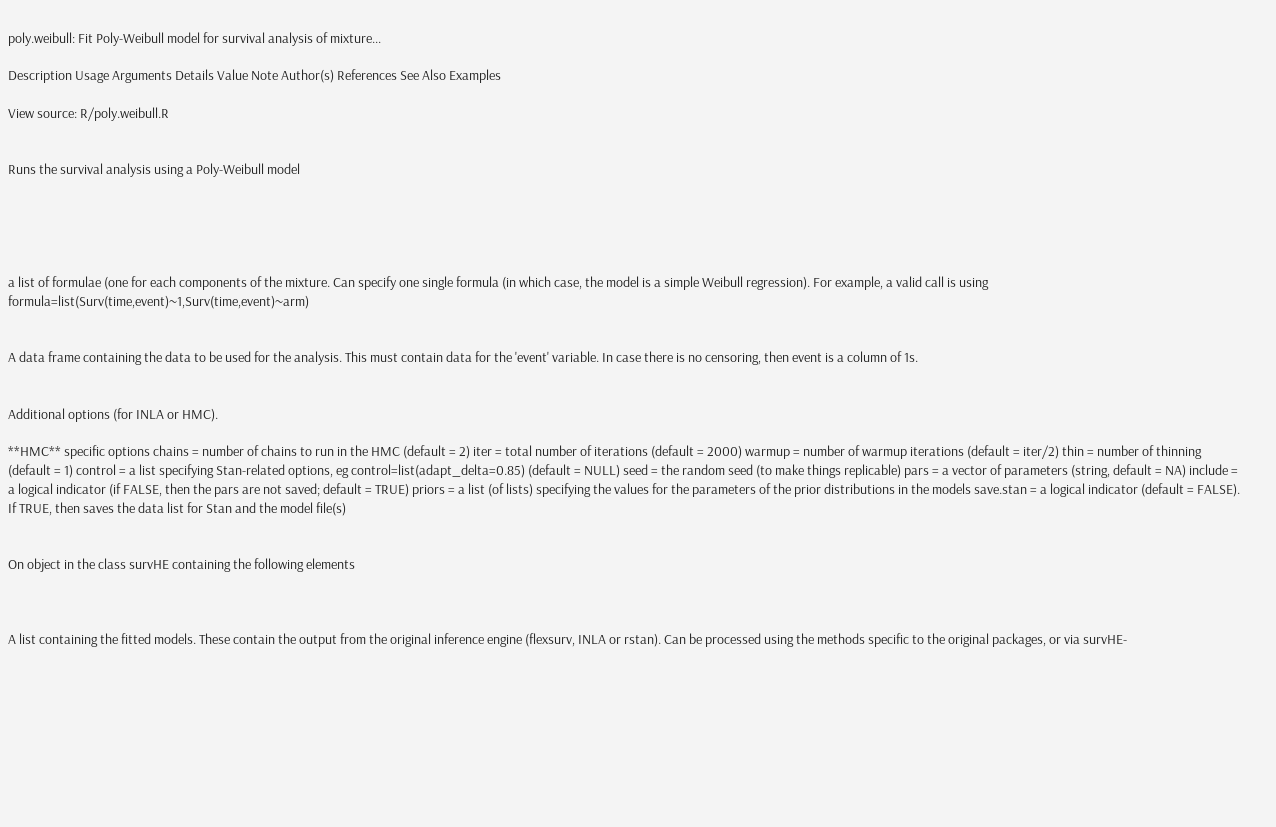poly.weibull: Fit Poly-Weibull model for survival analysis of mixture...

Description Usage Arguments Details Value Note Author(s) References See Also Examples

View source: R/poly.weibull.R


Runs the survival analysis using a Poly-Weibull model





a list of formulae (one for each components of the mixture. Can specify one single formula (in which case, the model is a simple Weibull regression). For example, a valid call is using formula=list(Surv(time,event)~1,Surv(time,event)~arm)


A data frame containing the data to be used for the analysis. This must contain data for the 'event' variable. In case there is no censoring, then event is a column of 1s.


Additional options (for INLA or HMC).

**HMC** specific options chains = number of chains to run in the HMC (default = 2) iter = total number of iterations (default = 2000) warmup = number of warmup iterations (default = iter/2) thin = number of thinning (default = 1) control = a list specifying Stan-related options, eg control=list(adapt_delta=0.85) (default = NULL) seed = the random seed (to make things replicable) pars = a vector of parameters (string, default = NA) include = a logical indicator (if FALSE, then the pars are not saved; default = TRUE) priors = a list (of lists) specifying the values for the parameters of the prior distributions in the models save.stan = a logical indicator (default = FALSE). If TRUE, then saves the data list for Stan and the model file(s)


On object in the class survHE containing the following elements



A list containing the fitted models. These contain the output from the original inference engine (flexsurv, INLA or rstan). Can be processed using the methods specific to the original packages, or via survHE-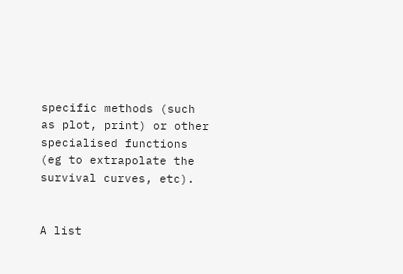specific methods (such as plot, print) or other specialised functions (eg to extrapolate the survival curves, etc).


A list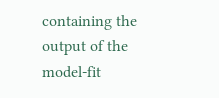containing the output of the model-fit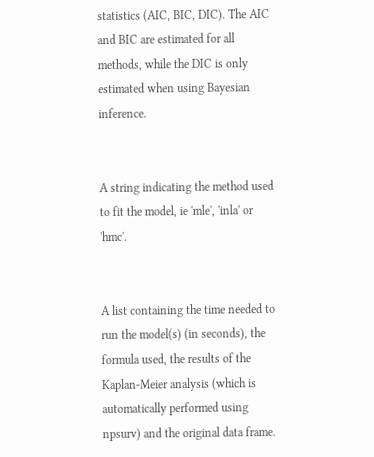statistics (AIC, BIC, DIC). The AIC and BIC are estimated for all methods, while the DIC is only estimated when using Bayesian inference.


A string indicating the method used to fit the model, ie 'mle', 'inla' or 'hmc'.


A list containing the time needed to run the model(s) (in seconds), the formula used, the results of the Kaplan-Meier analysis (which is automatically performed using npsurv) and the original data frame.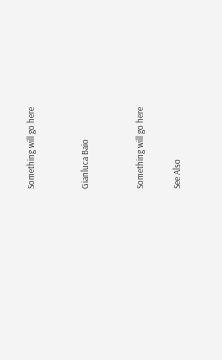Something will go here


Gianluca Baio


Something will go here

See Also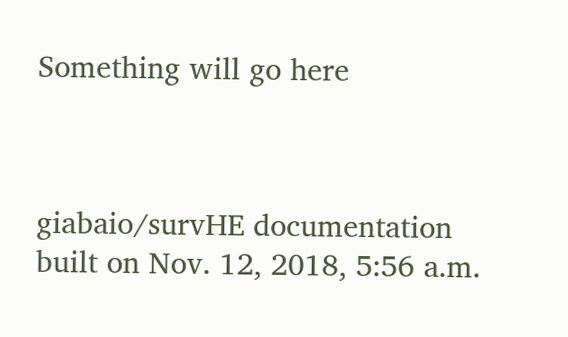Something will go here



giabaio/survHE documentation built on Nov. 12, 2018, 5:56 a.m.